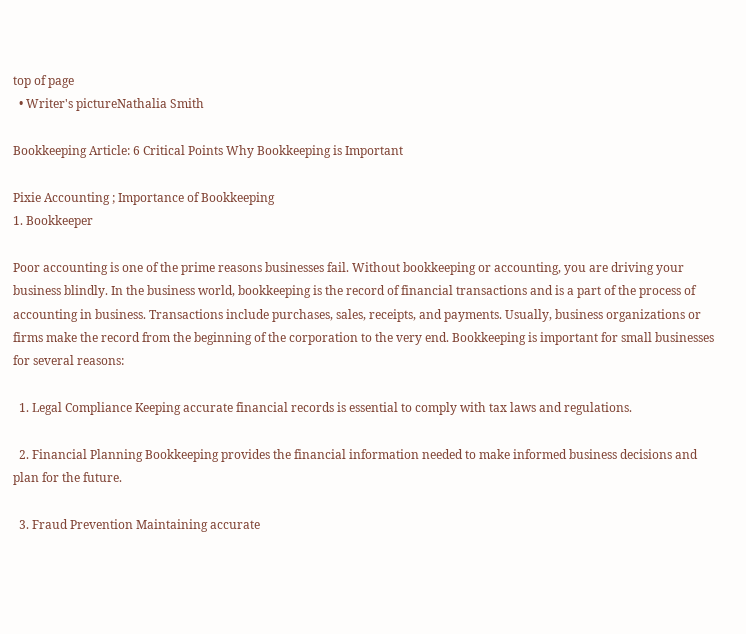top of page
  • Writer's pictureNathalia Smith

Bookkeeping Article: 6 Critical Points Why Bookkeeping is Important

Pixie Accounting ; Importance of Bookkeeping
1. Bookkeeper

Poor accounting is one of the prime reasons businesses fail. Without bookkeeping or accounting, you are driving your business blindly. In the business world, bookkeeping is the record of financial transactions and is a part of the process of accounting in business. Transactions include purchases, sales, receipts, and payments. Usually, business organizations or firms make the record from the beginning of the corporation to the very end. Bookkeeping is important for small businesses for several reasons:

  1. Legal Compliance Keeping accurate financial records is essential to comply with tax laws and regulations.

  2. Financial Planning Bookkeeping provides the financial information needed to make informed business decisions and plan for the future.

  3. Fraud Prevention Maintaining accurate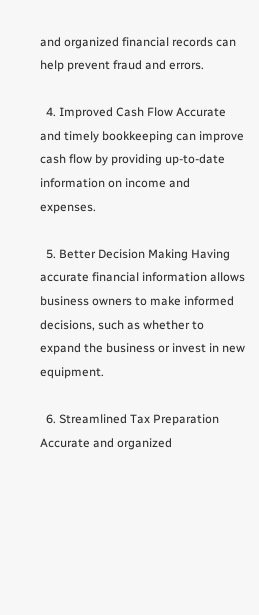and organized financial records can help prevent fraud and errors.

  4. Improved Cash Flow Accurate and timely bookkeeping can improve cash flow by providing up-to-date information on income and expenses.

  5. Better Decision Making Having accurate financial information allows business owners to make informed decisions, such as whether to expand the business or invest in new equipment.

  6. Streamlined Tax Preparation Accurate and organized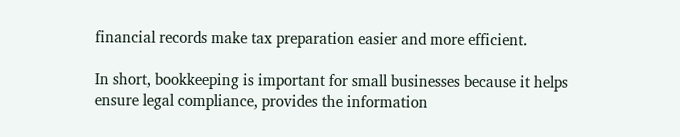financial records make tax preparation easier and more efficient.

In short, bookkeeping is important for small businesses because it helps ensure legal compliance, provides the information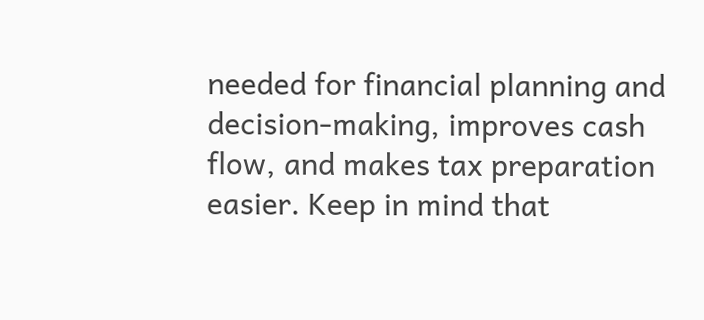needed for financial planning and decision-making, improves cash flow, and makes tax preparation easier. Keep in mind that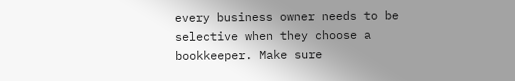every business owner needs to be selective when they choose a bookkeeper. Make sure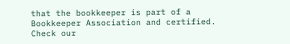that the bookkeeper is part of a Bookkeeper Association and certified. Check our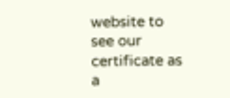website to see our certificate as a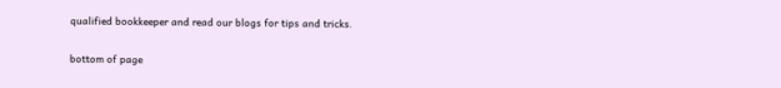qualified bookkeeper and read our blogs for tips and tricks.

bottom of page